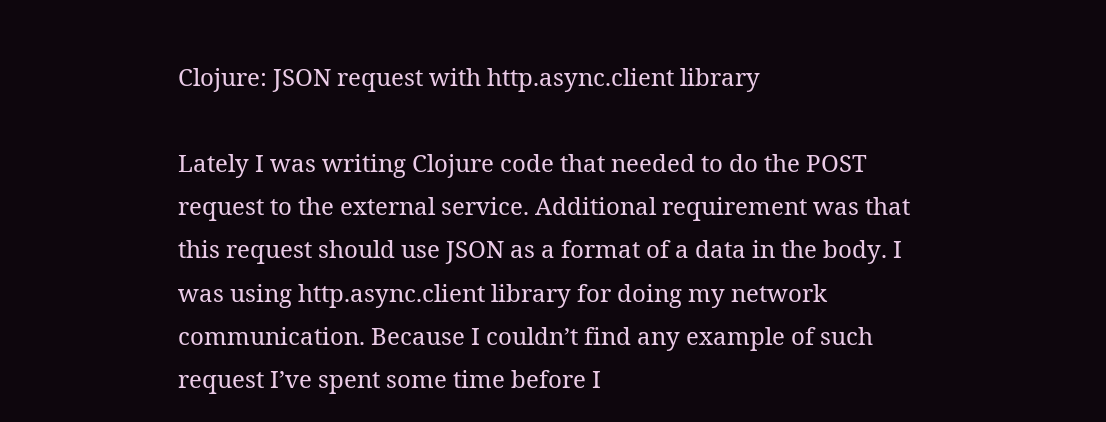Clojure: JSON request with http.async.client library

Lately I was writing Clojure code that needed to do the POST request to the external service. Additional requirement was that this request should use JSON as a format of a data in the body. I was using http.async.client library for doing my network communication. Because I couldn’t find any example of such request I’ve spent some time before I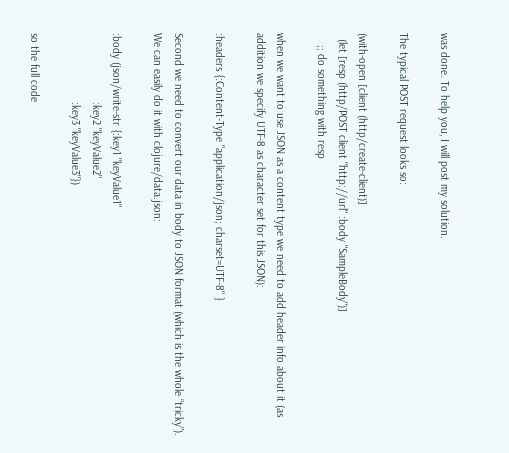was done. To help you, I will post my solution.

The typical POST request looks so:

(with-open [client (http/create-client)]
  (let [resp (http/POST client "http://url" :body "SampleBody")]
    ;; do something with resp

when we want to use JSON as a content type we need to add header info about it (as addition we specify UTF-8 as character set for this JSON):

:headers {:Content-Type "application/json; charset=UTF-8" }

Second we need to convert our data in body to JSON format (which is the whole “tricky”). We can easily do it with clojure/data.json:

:body (json/write-str {:key1 "keyValue1"
                       :key2 "keyValue2"
                       :key3 "keyValue3"})

so the full code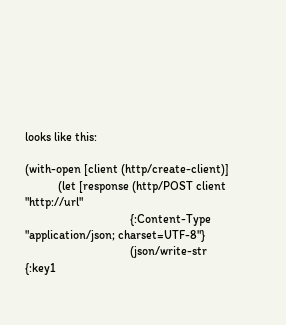looks like this:

(with-open [client (http/create-client)]
           (let [response (http/POST client "http://url"
                                   {:Content-Type "application/json; charset=UTF-8"}
                                   (json/write-str {:key1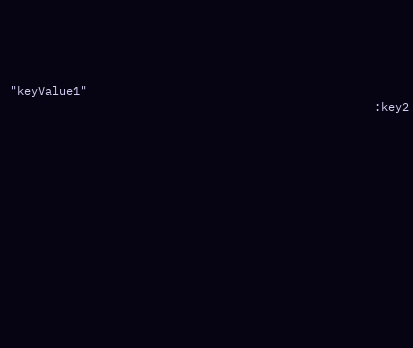"keyValue1"
                                                    :key2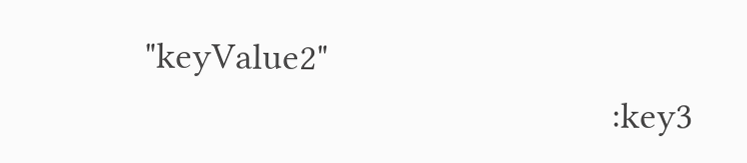"keyValue2"
                                                    :key3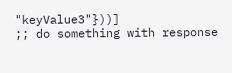"keyValue3"}))]
;; do something with response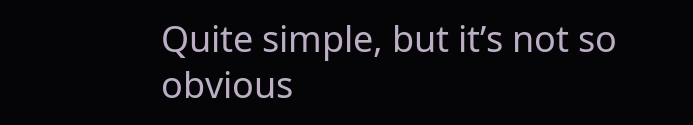Quite simple, but it’s not so obvious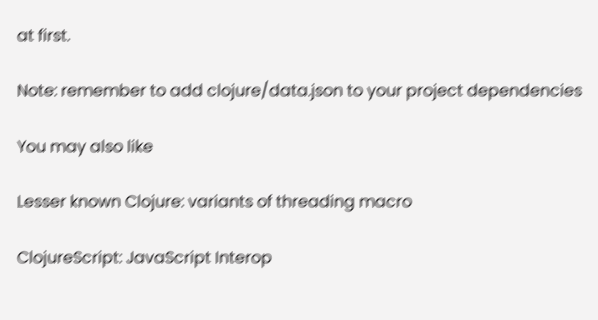at first.

Note: remember to add clojure/data.json to your project dependencies

You may also like

Lesser known Clojure: variants of threading macro

ClojureScript: JavaScript Interop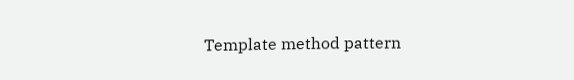Template method pattern